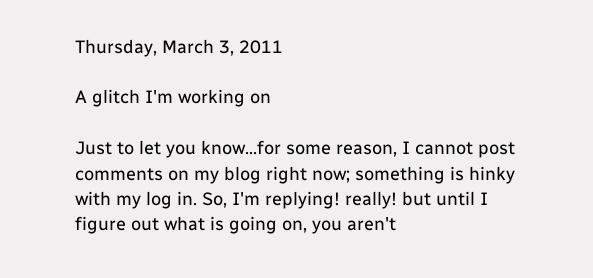Thursday, March 3, 2011

A glitch I'm working on

Just to let you know...for some reason, I cannot post comments on my blog right now; something is hinky with my log in. So, I'm replying! really! but until I figure out what is going on, you aren't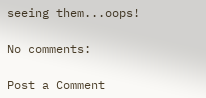seeing them...oops!

No comments:

Post a Comment